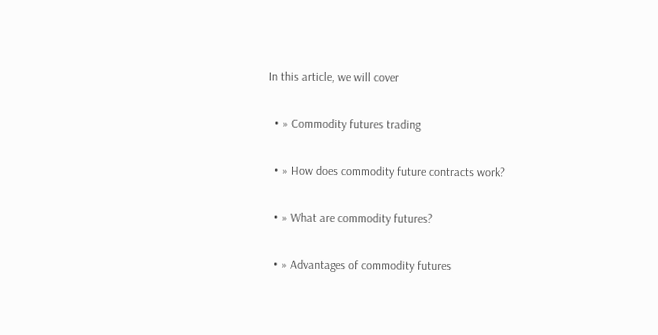In this article, we will cover

  • » Commodity futures trading

  • » How does commodity future contracts work?

  • » What are commodity futures?

  • » Advantages of commodity futures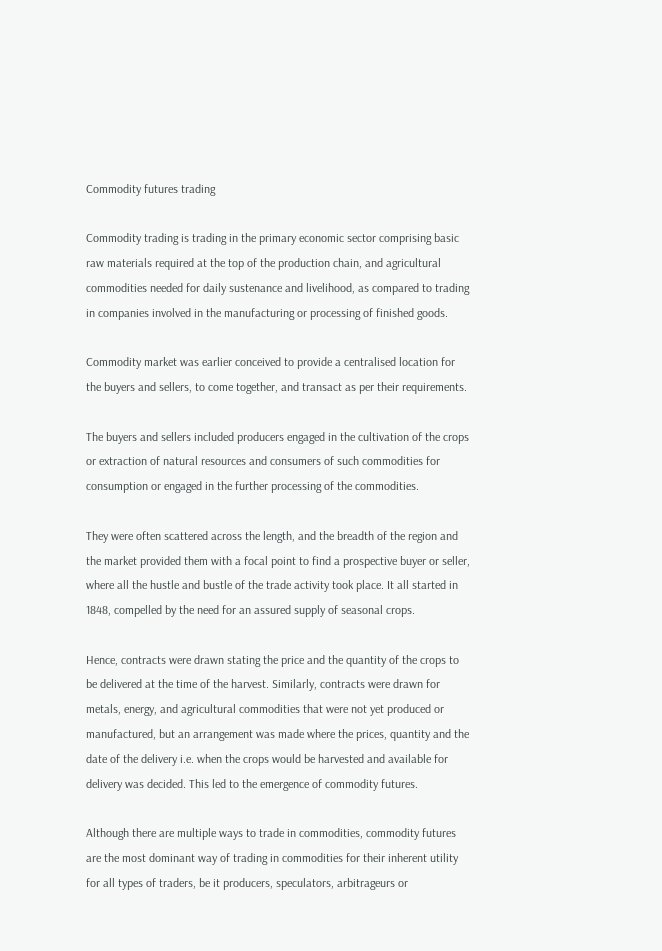Commodity futures trading

Commodity trading is trading in the primary economic sector comprising basic raw materials required at the top of the production chain, and agricultural commodities needed for daily sustenance and livelihood, as compared to trading in companies involved in the manufacturing or processing of finished goods.

Commodity market was earlier conceived to provide a centralised location for the buyers and sellers, to come together, and transact as per their requirements.

The buyers and sellers included producers engaged in the cultivation of the crops or extraction of natural resources and consumers of such commodities for consumption or engaged in the further processing of the commodities.

They were often scattered across the length, and the breadth of the region and the market provided them with a focal point to find a prospective buyer or seller, where all the hustle and bustle of the trade activity took place. It all started in 1848, compelled by the need for an assured supply of seasonal crops.

Hence, contracts were drawn stating the price and the quantity of the crops to be delivered at the time of the harvest. Similarly, contracts were drawn for metals, energy, and agricultural commodities that were not yet produced or manufactured, but an arrangement was made where the prices, quantity and the date of the delivery i.e. when the crops would be harvested and available for delivery was decided. This led to the emergence of commodity futures.

Although there are multiple ways to trade in commodities, commodity futures are the most dominant way of trading in commodities for their inherent utility for all types of traders, be it producers, speculators, arbitrageurs or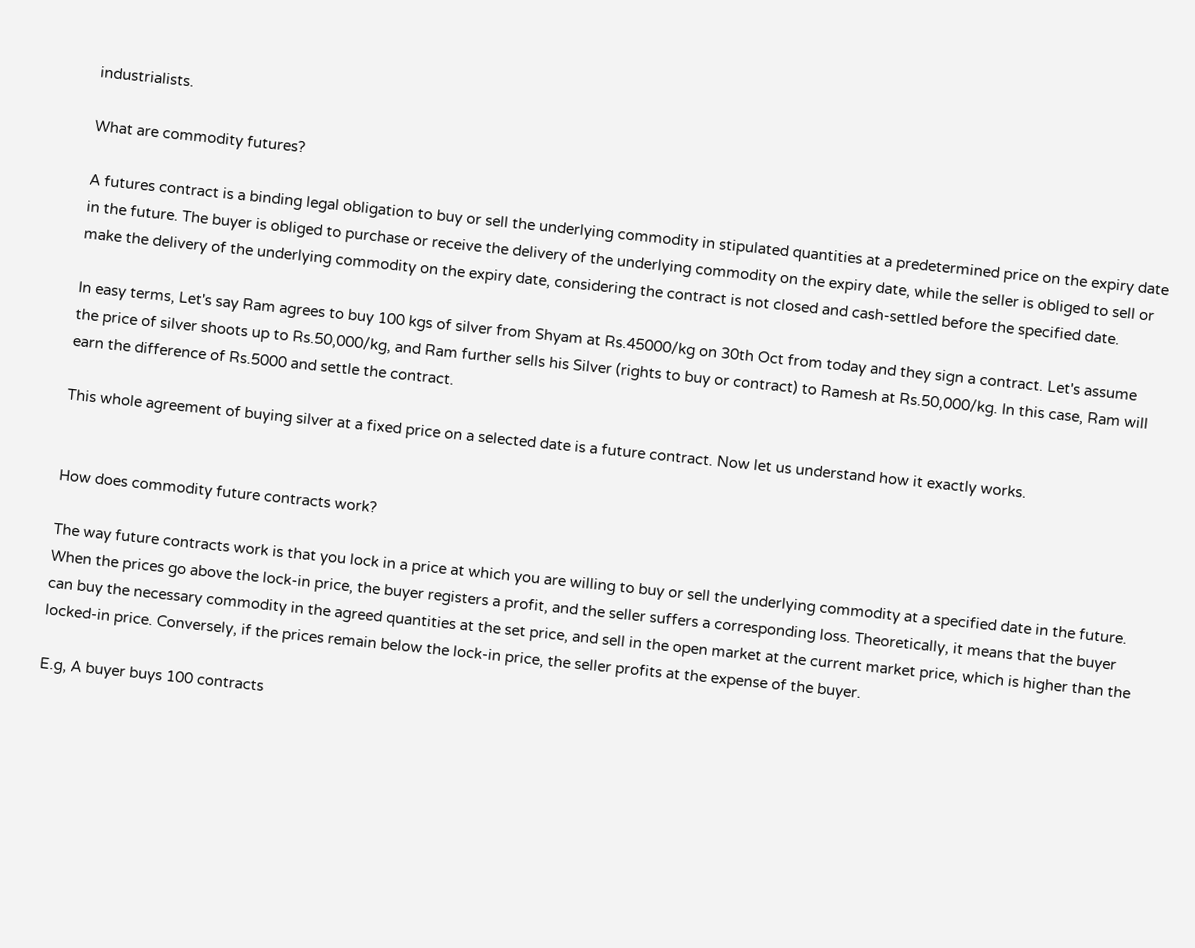industrialists.

What are commodity futures?

A futures contract is a binding legal obligation to buy or sell the underlying commodity in stipulated quantities at a predetermined price on the expiry date in the future. The buyer is obliged to purchase or receive the delivery of the underlying commodity on the expiry date, while the seller is obliged to sell or make the delivery of the underlying commodity on the expiry date, considering the contract is not closed and cash-settled before the specified date.

In easy terms, Let's say Ram agrees to buy 100 kgs of silver from Shyam at Rs.45000/kg on 30th Oct from today and they sign a contract. Let's assume the price of silver shoots up to Rs.50,000/kg, and Ram further sells his Silver (rights to buy or contract) to Ramesh at Rs.50,000/kg. In this case, Ram will earn the difference of Rs.5000 and settle the contract.

This whole agreement of buying silver at a fixed price on a selected date is a future contract. Now let us understand how it exactly works.


How does commodity future contracts work?

The way future contracts work is that you lock in a price at which you are willing to buy or sell the underlying commodity at a specified date in the future. When the prices go above the lock-in price, the buyer registers a profit, and the seller suffers a corresponding loss. Theoretically, it means that the buyer can buy the necessary commodity in the agreed quantities at the set price, and sell in the open market at the current market price, which is higher than the locked-in price. Conversely, if the prices remain below the lock-in price, the seller profits at the expense of the buyer.

E.g, A buyer buys 100 contracts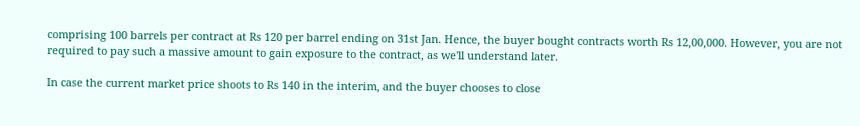comprising 100 barrels per contract at Rs 120 per barrel ending on 31st Jan. Hence, the buyer bought contracts worth Rs 12,00,000. However, you are not required to pay such a massive amount to gain exposure to the contract, as we'll understand later.

In case the current market price shoots to Rs 140 in the interim, and the buyer chooses to close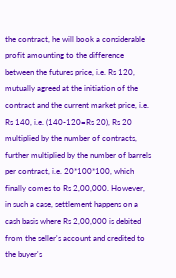the contract, he will book a considerable profit amounting to the difference between the futures price, i.e. Rs 120, mutually agreed at the initiation of the contract and the current market price, i.e. Rs 140, i.e. (140-120=Rs 20), Rs 20 multiplied by the number of contracts, further multiplied by the number of barrels per contract, i.e. 20*100*100, which finally comes to Rs 2,00,000. However, in such a case, settlement happens on a cash basis where Rs 2,00,000 is debited from the seller's account and credited to the buyer's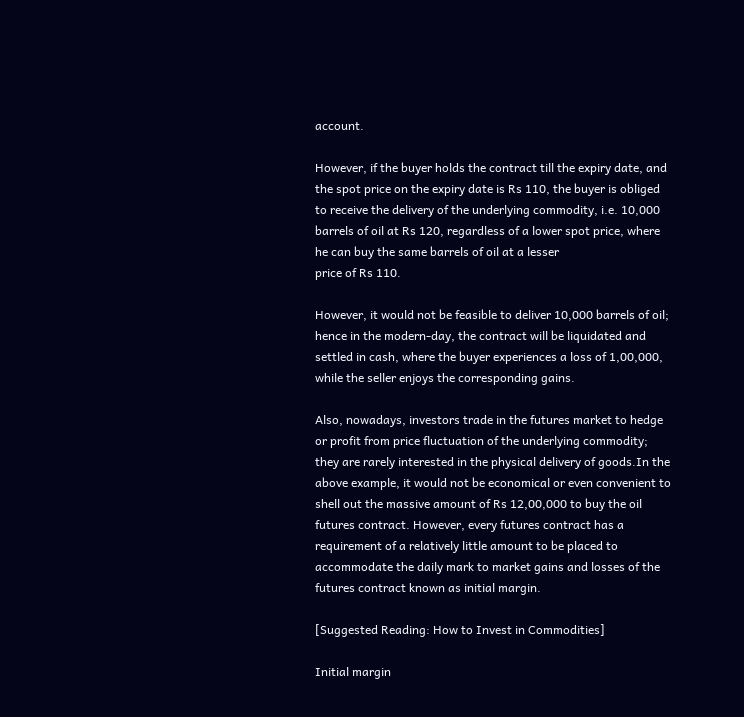account.

However, if the buyer holds the contract till the expiry date, and the spot price on the expiry date is Rs 110, the buyer is obliged to receive the delivery of the underlying commodity, i.e. 10,000 barrels of oil at Rs 120, regardless of a lower spot price, where he can buy the same barrels of oil at a lesser
price of Rs 110.

However, it would not be feasible to deliver 10,000 barrels of oil; hence in the modern-day, the contract will be liquidated and settled in cash, where the buyer experiences a loss of 1,00,000, while the seller enjoys the corresponding gains.

Also, nowadays, investors trade in the futures market to hedge or profit from price fluctuation of the underlying commodity; they are rarely interested in the physical delivery of goods.In the above example, it would not be economical or even convenient to shell out the massive amount of Rs 12,00,000 to buy the oil futures contract. However, every futures contract has a requirement of a relatively little amount to be placed to accommodate the daily mark to market gains and losses of the futures contract known as initial margin.

[Suggested Reading: How to Invest in Commodities]

Initial margin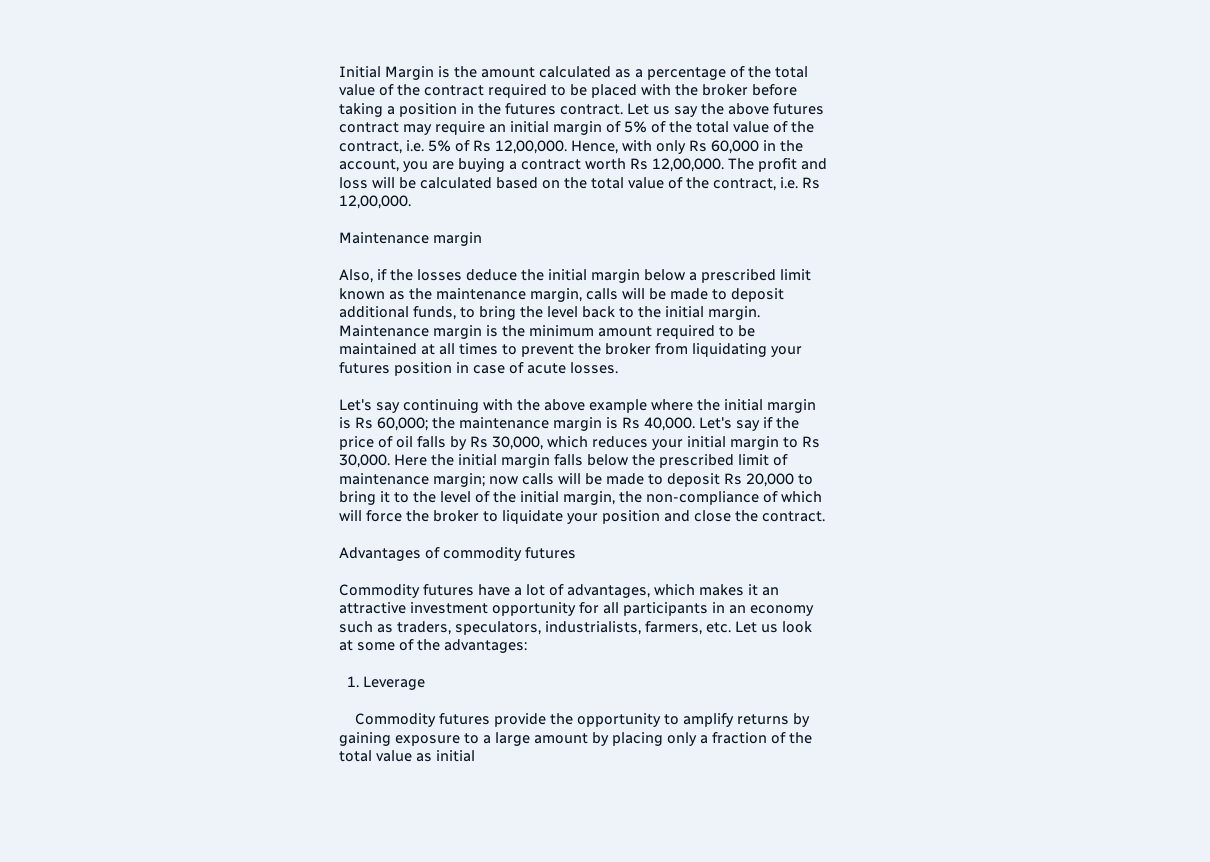Initial Margin is the amount calculated as a percentage of the total value of the contract required to be placed with the broker before taking a position in the futures contract. Let us say the above futures contract may require an initial margin of 5% of the total value of the contract, i.e. 5% of Rs 12,00,000. Hence, with only Rs 60,000 in the account, you are buying a contract worth Rs 12,00,000. The profit and loss will be calculated based on the total value of the contract, i.e. Rs 12,00,000.

Maintenance margin

Also, if the losses deduce the initial margin below a prescribed limit known as the maintenance margin, calls will be made to deposit additional funds, to bring the level back to the initial margin. Maintenance margin is the minimum amount required to be maintained at all times to prevent the broker from liquidating your futures position in case of acute losses.

Let's say continuing with the above example where the initial margin is Rs 60,000; the maintenance margin is Rs 40,000. Let's say if the price of oil falls by Rs 30,000, which reduces your initial margin to Rs 30,000. Here the initial margin falls below the prescribed limit of maintenance margin; now calls will be made to deposit Rs 20,000 to bring it to the level of the initial margin, the non-compliance of which will force the broker to liquidate your position and close the contract.

Advantages of commodity futures

Commodity futures have a lot of advantages, which makes it an attractive investment opportunity for all participants in an economy such as traders, speculators, industrialists, farmers, etc. Let us look at some of the advantages:

  1. Leverage

    Commodity futures provide the opportunity to amplify returns by gaining exposure to a large amount by placing only a fraction of the total value as initial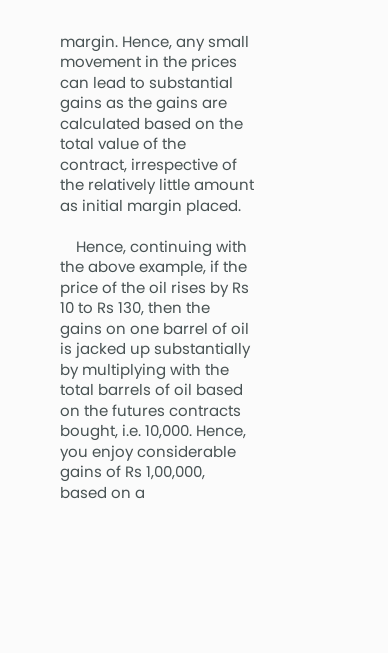margin. Hence, any small movement in the prices can lead to substantial gains as the gains are calculated based on the total value of the contract, irrespective of the relatively little amount as initial margin placed.

    Hence, continuing with the above example, if the price of the oil rises by Rs 10 to Rs 130, then the gains on one barrel of oil is jacked up substantially by multiplying with the total barrels of oil based on the futures contracts bought, i.e. 10,000. Hence, you enjoy considerable gains of Rs 1,00,000, based on a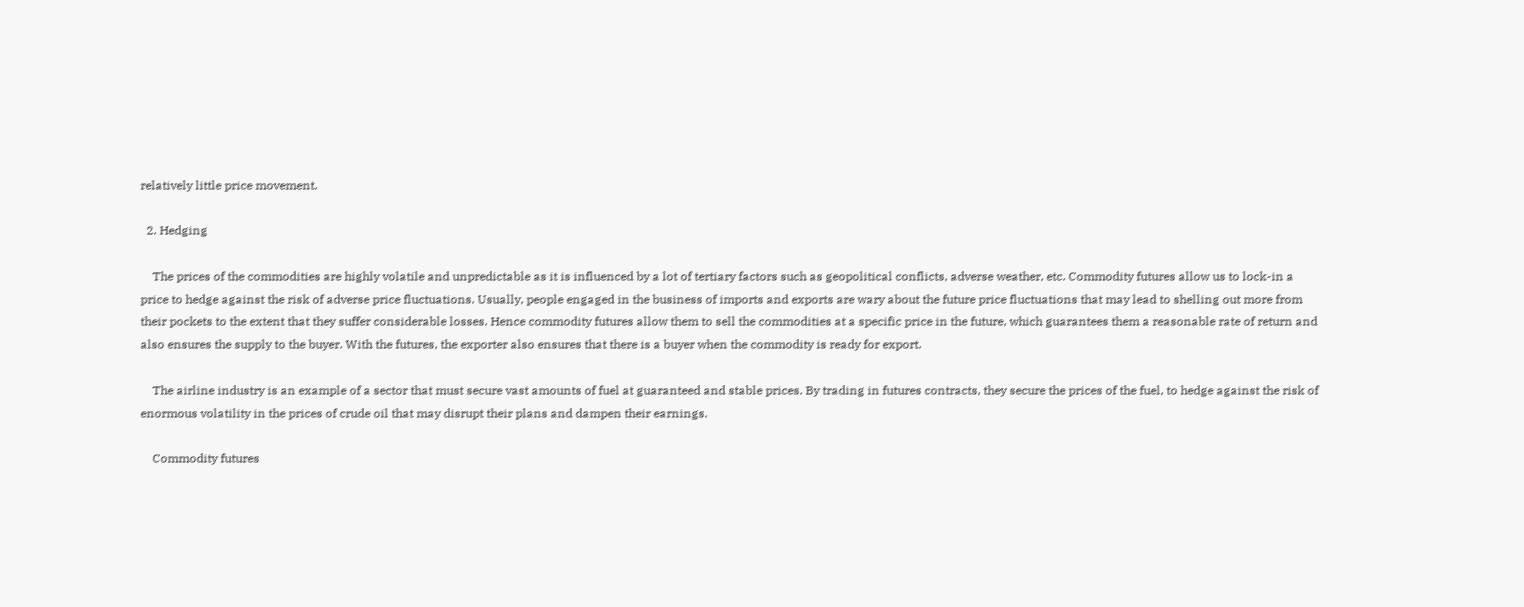relatively little price movement.

  2. Hedging

    The prices of the commodities are highly volatile and unpredictable as it is influenced by a lot of tertiary factors such as geopolitical conflicts, adverse weather, etc. Commodity futures allow us to lock-in a price to hedge against the risk of adverse price fluctuations. Usually, people engaged in the business of imports and exports are wary about the future price fluctuations that may lead to shelling out more from their pockets to the extent that they suffer considerable losses. Hence commodity futures allow them to sell the commodities at a specific price in the future, which guarantees them a reasonable rate of return and also ensures the supply to the buyer. With the futures, the exporter also ensures that there is a buyer when the commodity is ready for export.

    The airline industry is an example of a sector that must secure vast amounts of fuel at guaranteed and stable prices. By trading in futures contracts, they secure the prices of the fuel, to hedge against the risk of enormous volatility in the prices of crude oil that may disrupt their plans and dampen their earnings.

    Commodity futures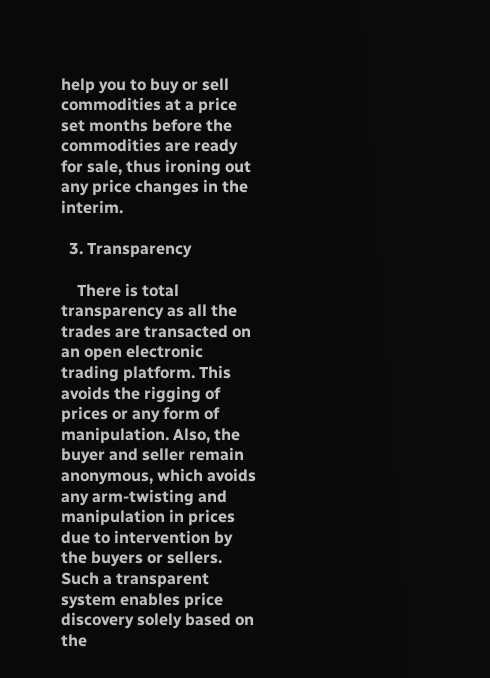help you to buy or sell commodities at a price set months before the commodities are ready for sale, thus ironing out any price changes in the interim.

  3. Transparency

    There is total transparency as all the trades are transacted on an open electronic trading platform. This avoids the rigging of prices or any form of manipulation. Also, the buyer and seller remain anonymous, which avoids any arm-twisting and manipulation in prices due to intervention by the buyers or sellers. Such a transparent system enables price discovery solely based on the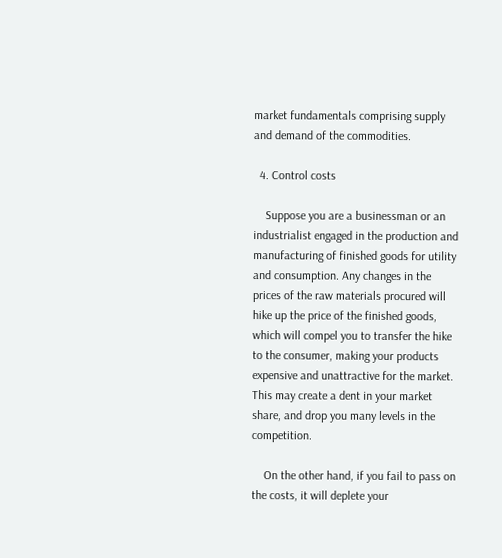market fundamentals comprising supply and demand of the commodities.

  4. Control costs

    Suppose you are a businessman or an industrialist engaged in the production and manufacturing of finished goods for utility and consumption. Any changes in the prices of the raw materials procured will hike up the price of the finished goods, which will compel you to transfer the hike to the consumer, making your products expensive and unattractive for the market. This may create a dent in your market share, and drop you many levels in the competition.

    On the other hand, if you fail to pass on the costs, it will deplete your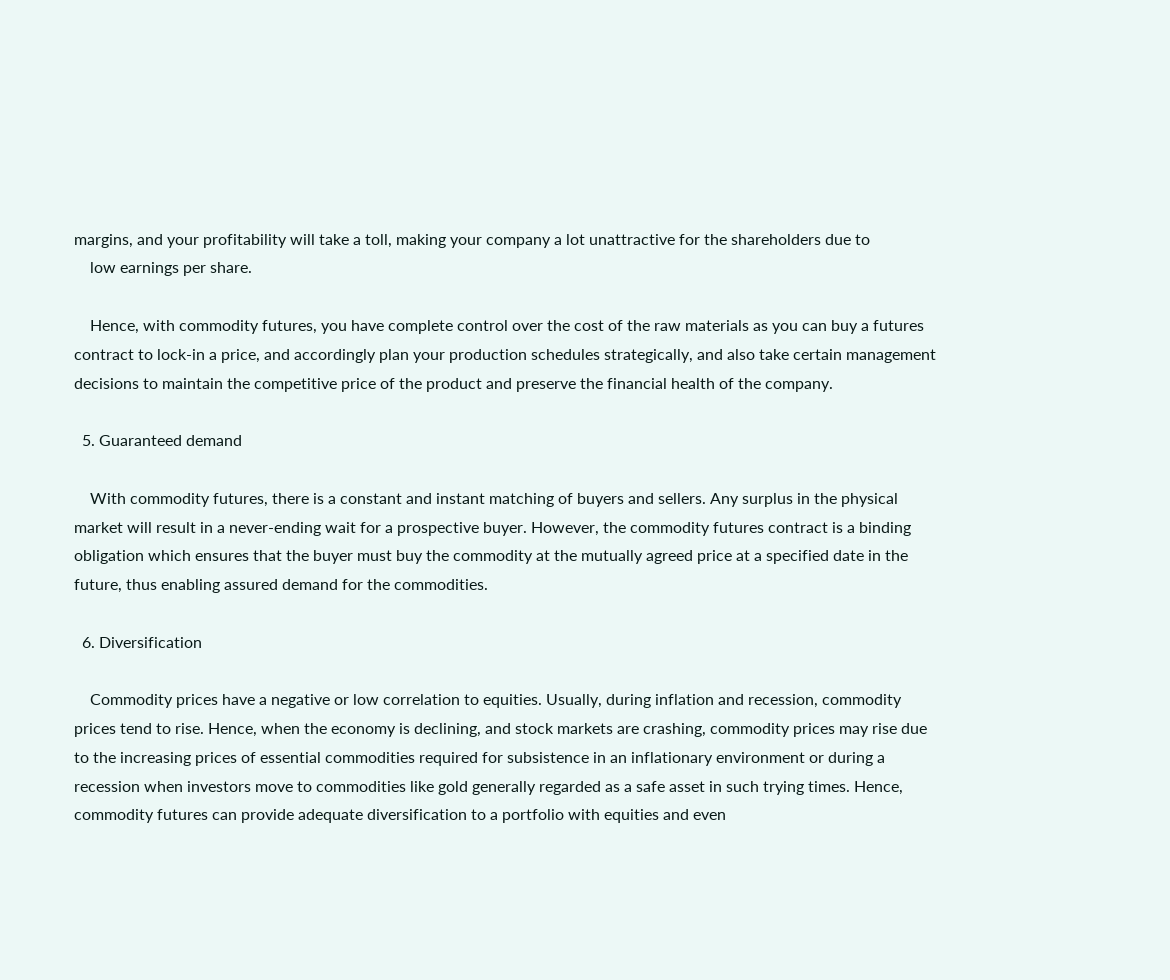margins, and your profitability will take a toll, making your company a lot unattractive for the shareholders due to
    low earnings per share.

    Hence, with commodity futures, you have complete control over the cost of the raw materials as you can buy a futures contract to lock-in a price, and accordingly plan your production schedules strategically, and also take certain management decisions to maintain the competitive price of the product and preserve the financial health of the company.

  5. Guaranteed demand

    With commodity futures, there is a constant and instant matching of buyers and sellers. Any surplus in the physical market will result in a never-ending wait for a prospective buyer. However, the commodity futures contract is a binding obligation which ensures that the buyer must buy the commodity at the mutually agreed price at a specified date in the future, thus enabling assured demand for the commodities.

  6. Diversification

    Commodity prices have a negative or low correlation to equities. Usually, during inflation and recession, commodity prices tend to rise. Hence, when the economy is declining, and stock markets are crashing, commodity prices may rise due to the increasing prices of essential commodities required for subsistence in an inflationary environment or during a recession when investors move to commodities like gold generally regarded as a safe asset in such trying times. Hence, commodity futures can provide adequate diversification to a portfolio with equities and even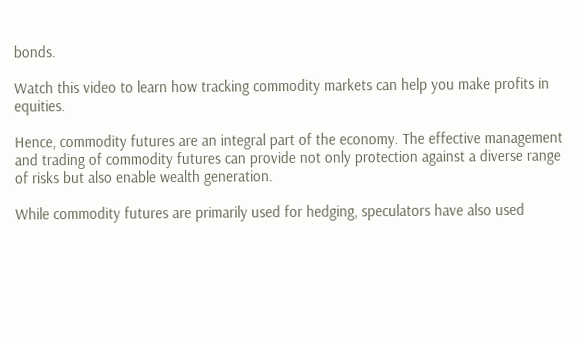bonds.

Watch this video to learn how tracking commodity markets can help you make profits in equities.

Hence, commodity futures are an integral part of the economy. The effective management and trading of commodity futures can provide not only protection against a diverse range of risks but also enable wealth generation.

While commodity futures are primarily used for hedging, speculators have also used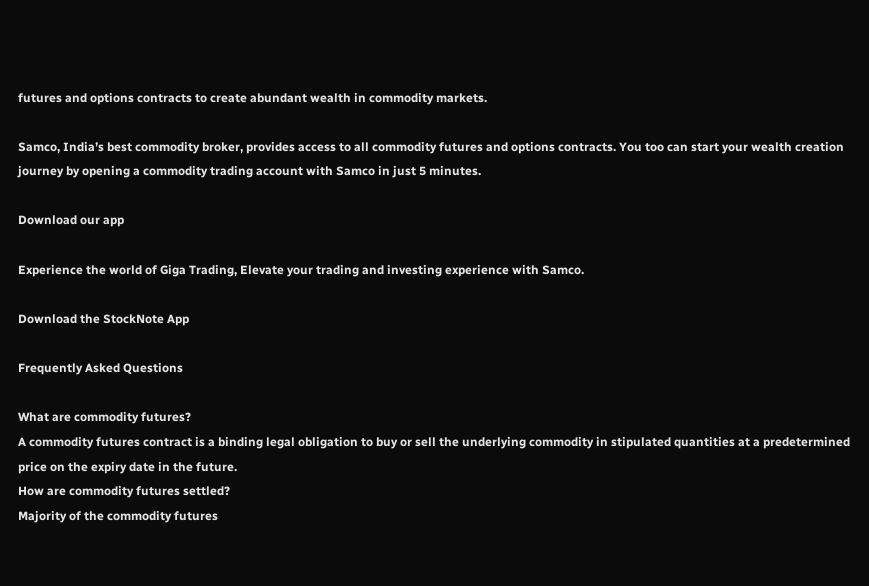futures and options contracts to create abundant wealth in commodity markets.

Samco, India’s best commodity broker, provides access to all commodity futures and options contracts. You too can start your wealth creation journey by opening a commodity trading account with Samco in just 5 minutes.

Download our app

Experience the world of Giga Trading, Elevate your trading and investing experience with Samco.

Download the StockNote App

Frequently Asked Questions

What are commodity futures?
A commodity futures contract is a binding legal obligation to buy or sell the underlying commodity in stipulated quantities at a predetermined price on the expiry date in the future.
How are commodity futures settled?
Majority of the commodity futures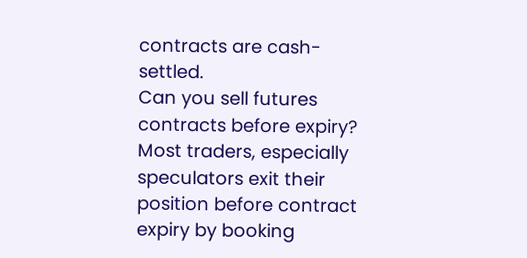contracts are cash-settled.
Can you sell futures contracts before expiry?
Most traders, especially speculators exit their position before contract expiry by booking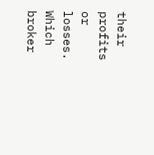their profits or losses.
Which broker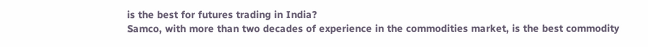is the best for futures trading in India?
Samco, with more than two decades of experience in the commodities market, is the best commodity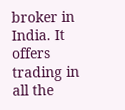broker in India. It offers trading in all the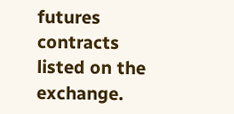futures contracts listed on the exchange.